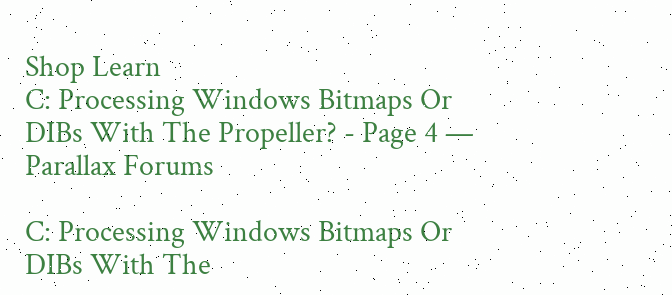Shop Learn
C: Processing Windows Bitmaps Or DIBs With The Propeller? - Page 4 — Parallax Forums

C: Processing Windows Bitmaps Or DIBs With The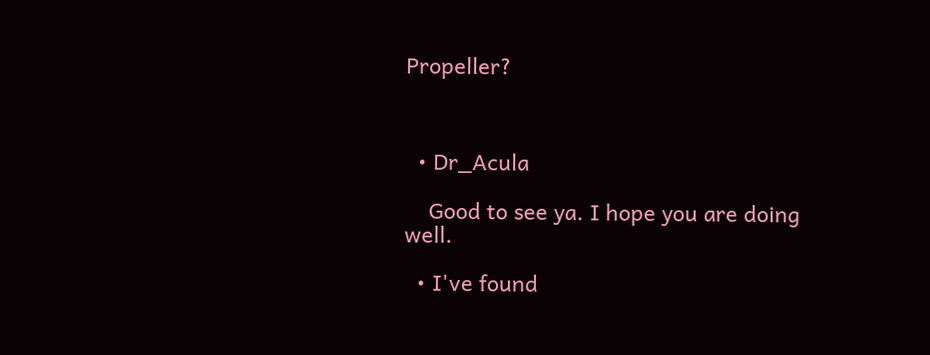Propeller?



  • Dr_Acula

    Good to see ya. I hope you are doing well.

  • I've found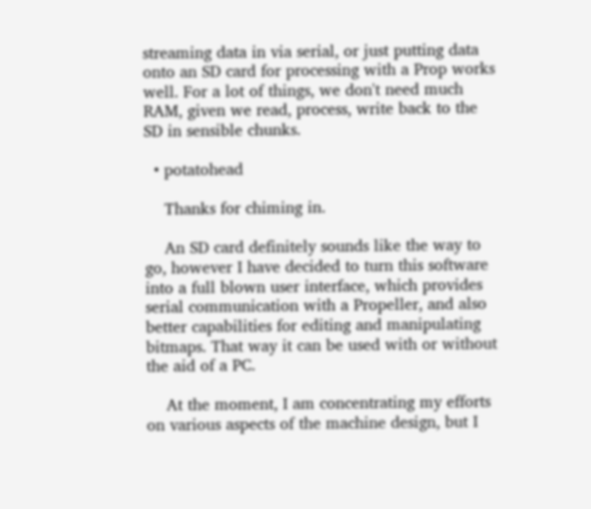streaming data in via serial, or just putting data onto an SD card for processing with a Prop works well. For a lot of things, we don't need much RAM, given we read, process, write back to the SD in sensible chunks.

  • potatohead

    Thanks for chiming in.

    An SD card definitely sounds like the way to go, however I have decided to turn this software into a full blown user interface, which provides serial communication with a Propeller, and also better capabilities for editing and manipulating bitmaps. That way it can be used with or without the aid of a PC.

    At the moment, I am concentrating my efforts on various aspects of the machine design, but I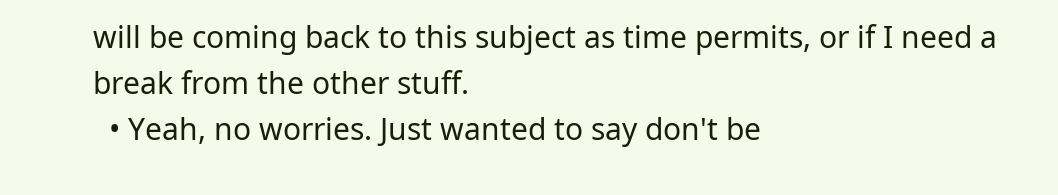will be coming back to this subject as time permits, or if I need a break from the other stuff.
  • Yeah, no worries. Just wanted to say don't be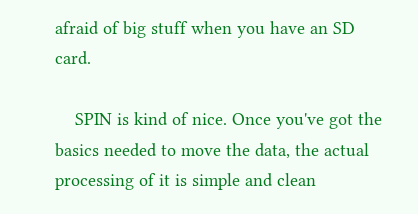afraid of big stuff when you have an SD card.

    SPIN is kind of nice. Once you've got the basics needed to move the data, the actual processing of it is simple and clean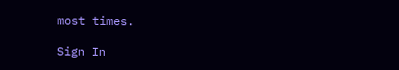most times.

Sign In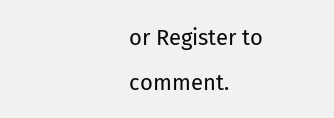or Register to comment.